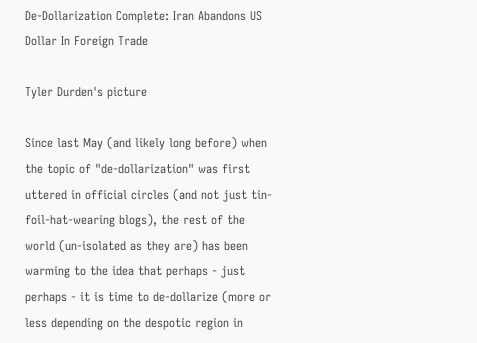De-Dollarization Complete: Iran Abandons US Dollar In Foreign Trade

Tyler Durden's picture

Since last May (and likely long before) when the topic of "de-dollarization" was first uttered in official circles (and not just tin-foil-hat-wearing blogs), the rest of the world (un-isolated as they are) has been warming to the idea that perhaps - just perhaps - it is time to de-dollarize (more or less depending on the despotic region in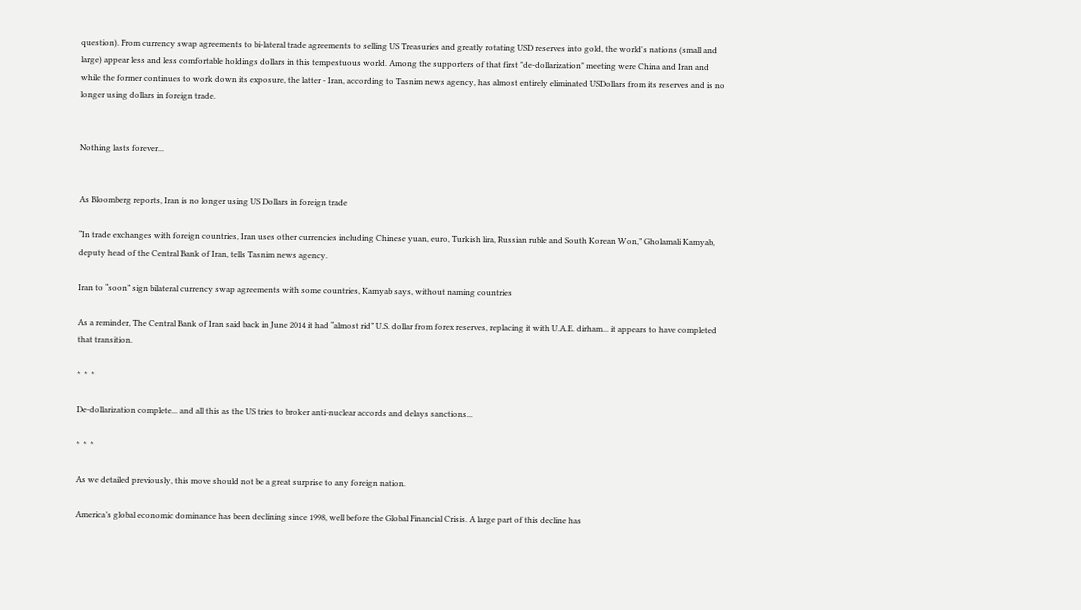question). From currency swap agreements to bi-lateral trade agreements to selling US Treasuries and greatly rotating USD reserves into gold, the world's nations (small and large) appear less and less comfortable holdings dollars in this tempestuous world. Among the supporters of that first "de-dollarization" meeting were China and Iran and while the former continues to work down its exposure, the latter - Iran, according to Tasnim news agency, has almost entirely eliminated USDollars from its reserves and is no longer using dollars in foreign trade.


Nothing lasts forever...


As Bloomberg reports, Iran is no longer using US Dollars in foreign trade

“In trade exchanges with foreign countries, Iran uses other currencies including Chinese yuan, euro, Turkish lira, Russian ruble and South Korean Won,” Gholamali Kamyab, deputy head of the Central Bank of Iran, tells Tasnim news agency.

Iran to “soon” sign bilateral currency swap agreements with some countries, Kamyab says, without naming countries

As a reminder, The Central Bank of Iran said back in June 2014 it had “almost rid” U.S. dollar from forex reserves, replacing it with U.A.E. dirham... it appears to have completed that transition.

*  *  *

De-dollarization complete... and all this as the US tries to broker anti-nuclear accords and delays sanctions...

*  *  *

As we detailed previously, this move should not be a great surprise to any foreign nation.

America’s global economic dominance has been declining since 1998, well before the Global Financial Crisis. A large part of this decline has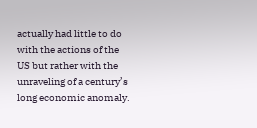actually had little to do with the actions of the US but rather with the unraveling of a century’s long economic anomaly.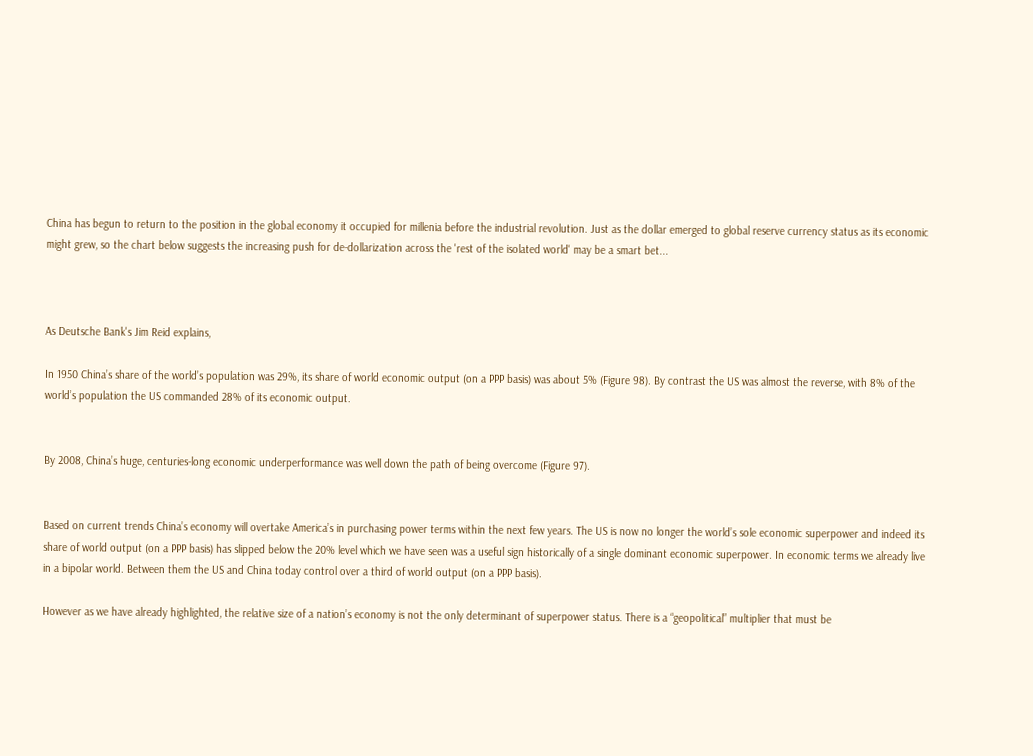China has begun to return to the position in the global economy it occupied for millenia before the industrial revolution. Just as the dollar emerged to global reserve currency status as its economic might grew, so the chart below suggests the increasing push for de-dollarization across the 'rest of the isolated world' may be a smart bet...



As Deutsche Bank's Jim Reid explains,

In 1950 China’s share of the world’s population was 29%, its share of world economic output (on a PPP basis) was about 5% (Figure 98). By contrast the US was almost the reverse, with 8% of the world’s population the US commanded 28% of its economic output.


By 2008, China’s huge, centuries-long economic underperformance was well down the path of being overcome (Figure 97).


Based on current trends China’s economy will overtake America’s in purchasing power terms within the next few years. The US is now no longer the world’s sole economic superpower and indeed its share of world output (on a PPP basis) has slipped below the 20% level which we have seen was a useful sign historically of a single dominant economic superpower. In economic terms we already live in a bipolar world. Between them the US and China today control over a third of world output (on a PPP basis).

However as we have already highlighted, the relative size of a nation’s economy is not the only determinant of superpower status. There is a “geopolitical” multiplier that must be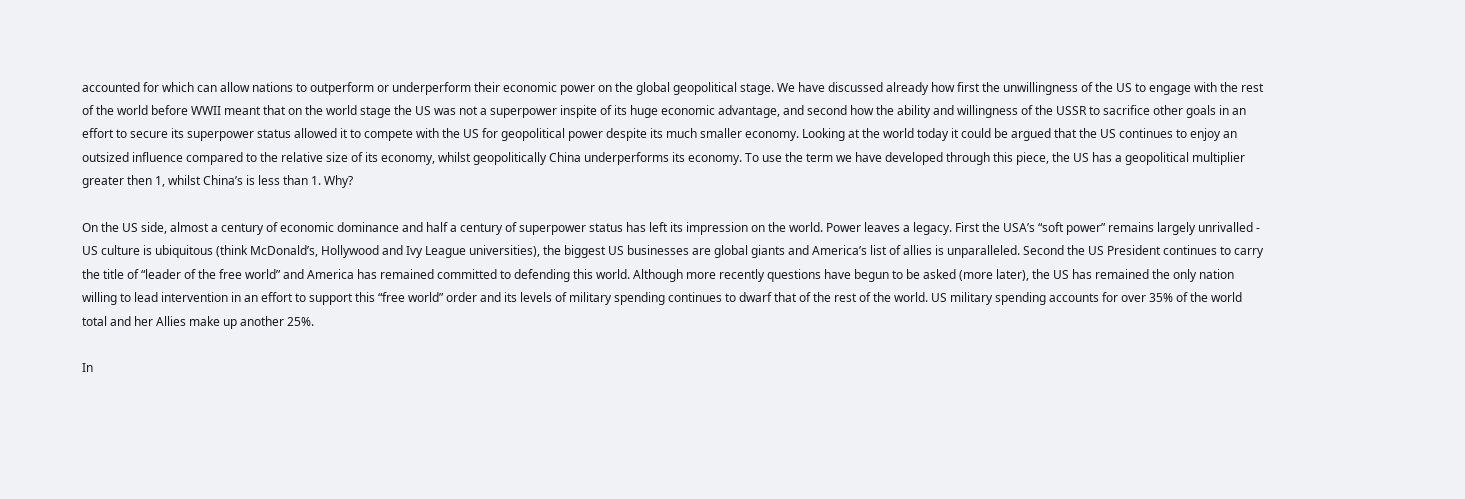accounted for which can allow nations to outperform or underperform their economic power on the global geopolitical stage. We have discussed already how first the unwillingness of the US to engage with the rest of the world before WWII meant that on the world stage the US was not a superpower inspite of its huge economic advantage, and second how the ability and willingness of the USSR to sacrifice other goals in an effort to secure its superpower status allowed it to compete with the US for geopolitical power despite its much smaller economy. Looking at the world today it could be argued that the US continues to enjoy an outsized influence compared to the relative size of its economy, whilst geopolitically China underperforms its economy. To use the term we have developed through this piece, the US has a geopolitical multiplier greater then 1, whilst China’s is less than 1. Why?

On the US side, almost a century of economic dominance and half a century of superpower status has left its impression on the world. Power leaves a legacy. First the USA’s “soft power” remains largely unrivalled - US culture is ubiquitous (think McDonald’s, Hollywood and Ivy League universities), the biggest US businesses are global giants and America’s list of allies is unparalleled. Second the US President continues to carry the title of “leader of the free world” and America has remained committed to defending this world. Although more recently questions have begun to be asked (more later), the US has remained the only nation willing to lead intervention in an effort to support this “free world” order and its levels of military spending continues to dwarf that of the rest of the world. US military spending accounts for over 35% of the world total and her Allies make up another 25%.

In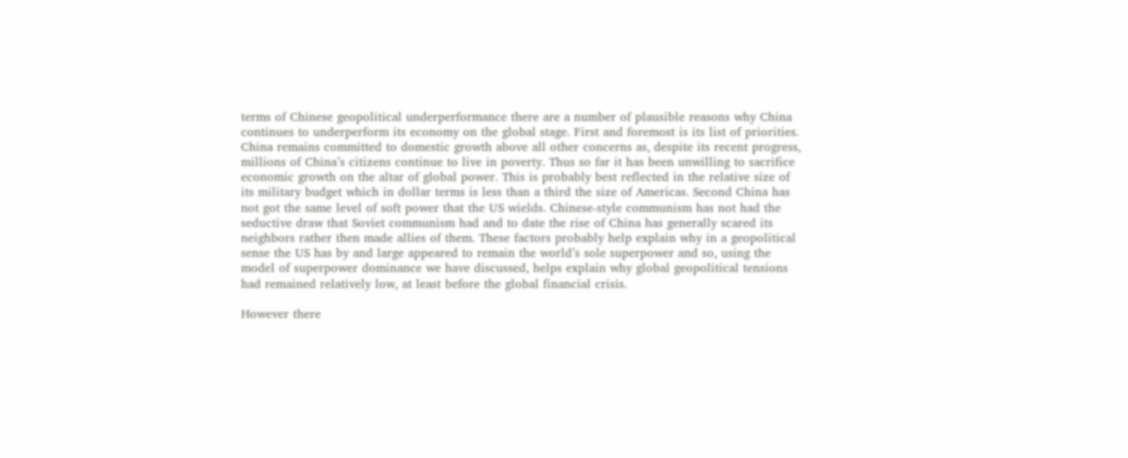terms of Chinese geopolitical underperformance there are a number of plausible reasons why China continues to underperform its economy on the global stage. First and foremost is its list of priorities. China remains committed to domestic growth above all other concerns as, despite its recent progress, millions of China’s citizens continue to live in poverty. Thus so far it has been unwilling to sacrifice economic growth on the altar of global power. This is probably best reflected in the relative size of its military budget which in dollar terms is less than a third the size of Americas. Second China has not got the same level of soft power that the US wields. Chinese-style communism has not had the seductive draw that Soviet communism had and to date the rise of China has generally scared its neighbors rather then made allies of them. These factors probably help explain why in a geopolitical sense the US has by and large appeared to remain the world’s sole superpower and so, using the model of superpower dominance we have discussed, helps explain why global geopolitical tensions had remained relatively low, at least before the global financial crisis.

However there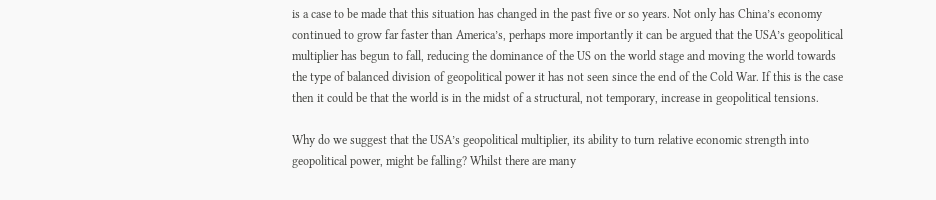is a case to be made that this situation has changed in the past five or so years. Not only has China’s economy continued to grow far faster than America’s, perhaps more importantly it can be argued that the USA’s geopolitical multiplier has begun to fall, reducing the dominance of the US on the world stage and moving the world towards the type of balanced division of geopolitical power it has not seen since the end of the Cold War. If this is the case then it could be that the world is in the midst of a structural, not temporary, increase in geopolitical tensions.

Why do we suggest that the USA’s geopolitical multiplier, its ability to turn relative economic strength into geopolitical power, might be falling? Whilst there are many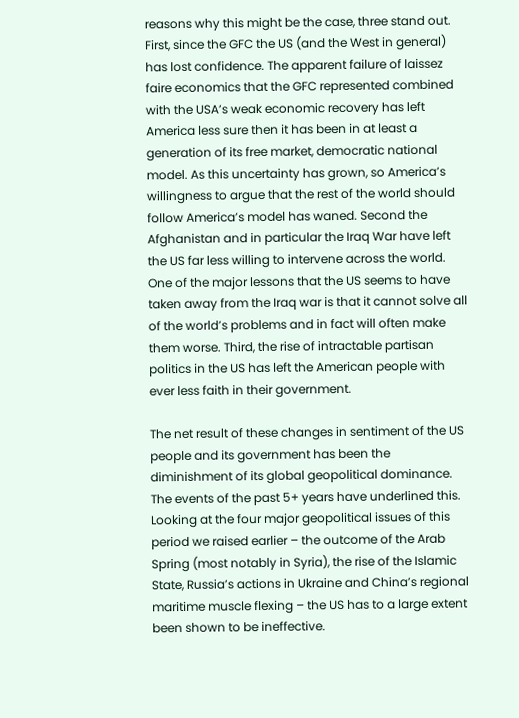reasons why this might be the case, three stand out. First, since the GFC the US (and the West in general) has lost confidence. The apparent failure of laissez faire economics that the GFC represented combined with the USA’s weak economic recovery has left America less sure then it has been in at least a generation of its free market, democratic national model. As this uncertainty has grown, so America’s willingness to argue that the rest of the world should follow America’s model has waned. Second the Afghanistan and in particular the Iraq War have left the US far less willing to intervene across the world. One of the major lessons that the US seems to have taken away from the Iraq war is that it cannot solve all of the world’s problems and in fact will often make them worse. Third, the rise of intractable partisan politics in the US has left the American people with ever less faith in their government.

The net result of these changes in sentiment of the US people and its government has been the diminishment of its global geopolitical dominance. The events of the past 5+ years have underlined this. Looking at the four major geopolitical issues of this period we raised earlier – the outcome of the Arab Spring (most notably in Syria), the rise of the Islamic State, Russia’s actions in Ukraine and China’s regional maritime muscle flexing – the US has to a large extent been shown to be ineffective.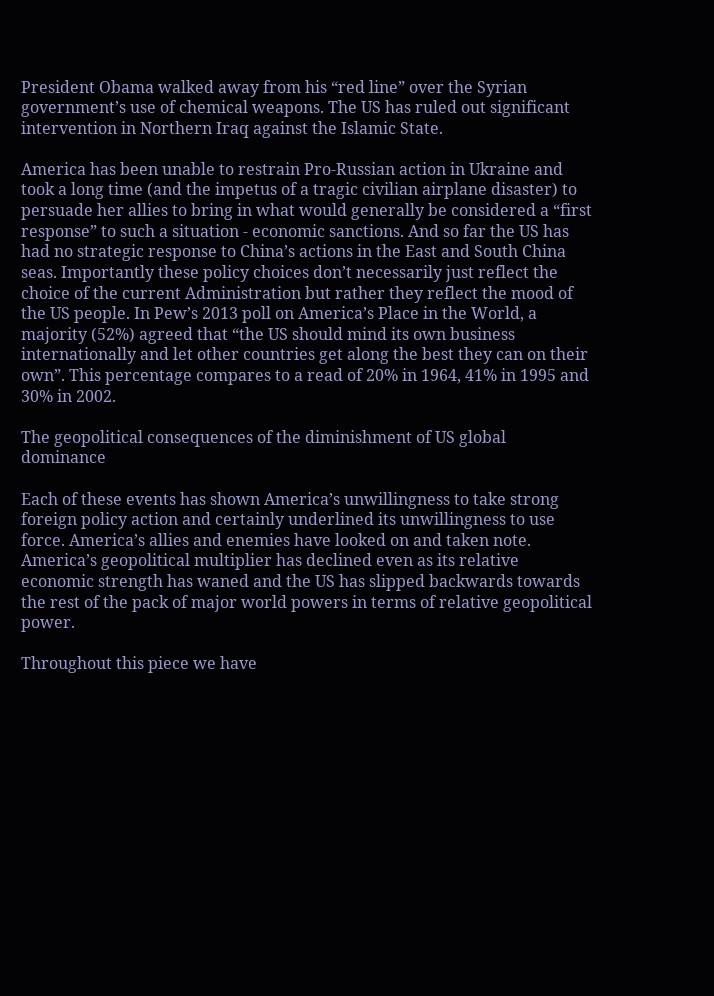President Obama walked away from his “red line” over the Syrian government’s use of chemical weapons. The US has ruled out significant intervention in Northern Iraq against the Islamic State.

America has been unable to restrain Pro-Russian action in Ukraine and took a long time (and the impetus of a tragic civilian airplane disaster) to persuade her allies to bring in what would generally be considered a “first response” to such a situation - economic sanctions. And so far the US has had no strategic response to China’s actions in the East and South China seas. Importantly these policy choices don’t necessarily just reflect the choice of the current Administration but rather they reflect the mood of the US people. In Pew’s 2013 poll on America’s Place in the World, a majority (52%) agreed that “the US should mind its own business internationally and let other countries get along the best they can on their own”. This percentage compares to a read of 20% in 1964, 41% in 1995 and 30% in 2002.

The geopolitical consequences of the diminishment of US global dominance

Each of these events has shown America’s unwillingness to take strong foreign policy action and certainly underlined its unwillingness to use force. America’s allies and enemies have looked on and taken note. America’s geopolitical multiplier has declined even as its relative economic strength has waned and the US has slipped backwards towards the rest of the pack of major world powers in terms of relative geopolitical power.

Throughout this piece we have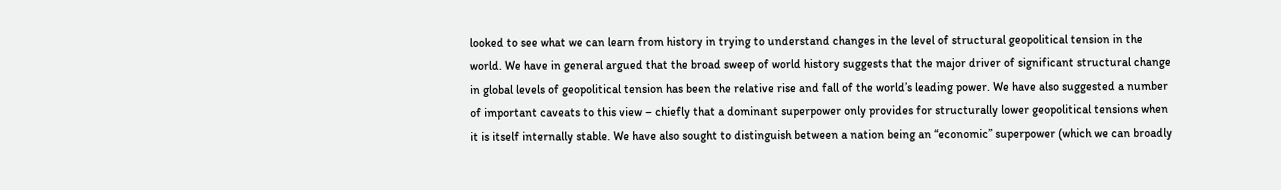looked to see what we can learn from history in trying to understand changes in the level of structural geopolitical tension in the world. We have in general argued that the broad sweep of world history suggests that the major driver of significant structural change in global levels of geopolitical tension has been the relative rise and fall of the world’s leading power. We have also suggested a number of important caveats to this view – chiefly that a dominant superpower only provides for structurally lower geopolitical tensions when it is itself internally stable. We have also sought to distinguish between a nation being an “economic” superpower (which we can broadly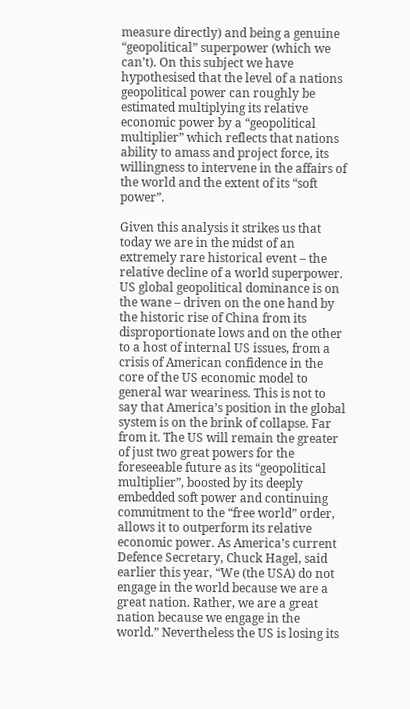measure directly) and being a genuine “geopolitical” superpower (which we can’t). On this subject we have hypothesised that the level of a nations geopolitical power can roughly be estimated multiplying its relative economic power by a “geopolitical multiplier” which reflects that nations ability to amass and project force, its willingness to intervene in the affairs of the world and the extent of its “soft power”.

Given this analysis it strikes us that today we are in the midst of an extremely rare historical event – the relative decline of a world superpower. US global geopolitical dominance is on the wane – driven on the one hand by the historic rise of China from its disproportionate lows and on the other to a host of internal US issues, from a crisis of American confidence in the core of the US economic model to general war weariness. This is not to say that America’s position in the global system is on the brink of collapse. Far from it. The US will remain the greater of just two great powers for the foreseeable future as its “geopolitical multiplier”, boosted by its deeply embedded soft power and continuing commitment to the “free world” order, allows it to outperform its relative economic power. As America’s current Defence Secretary, Chuck Hagel, said earlier this year, “We (the USA) do not engage in the world because we are a great nation. Rather, we are a great nation because we engage in the world.” Nevertheless the US is losing its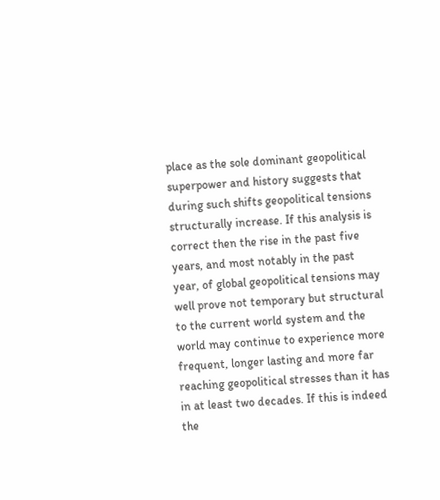place as the sole dominant geopolitical superpower and history suggests that during such shifts geopolitical tensions structurally increase. If this analysis is correct then the rise in the past five years, and most notably in the past year, of global geopolitical tensions may well prove not temporary but structural to the current world system and the world may continue to experience more frequent, longer lasting and more far reaching geopolitical stresses than it has in at least two decades. If this is indeed the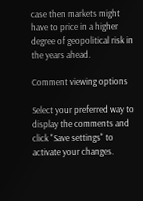case then markets might have to price in a higher degree of geopolitical risk in the years ahead.

Comment viewing options

Select your preferred way to display the comments and click "Save settings" to activate your changes.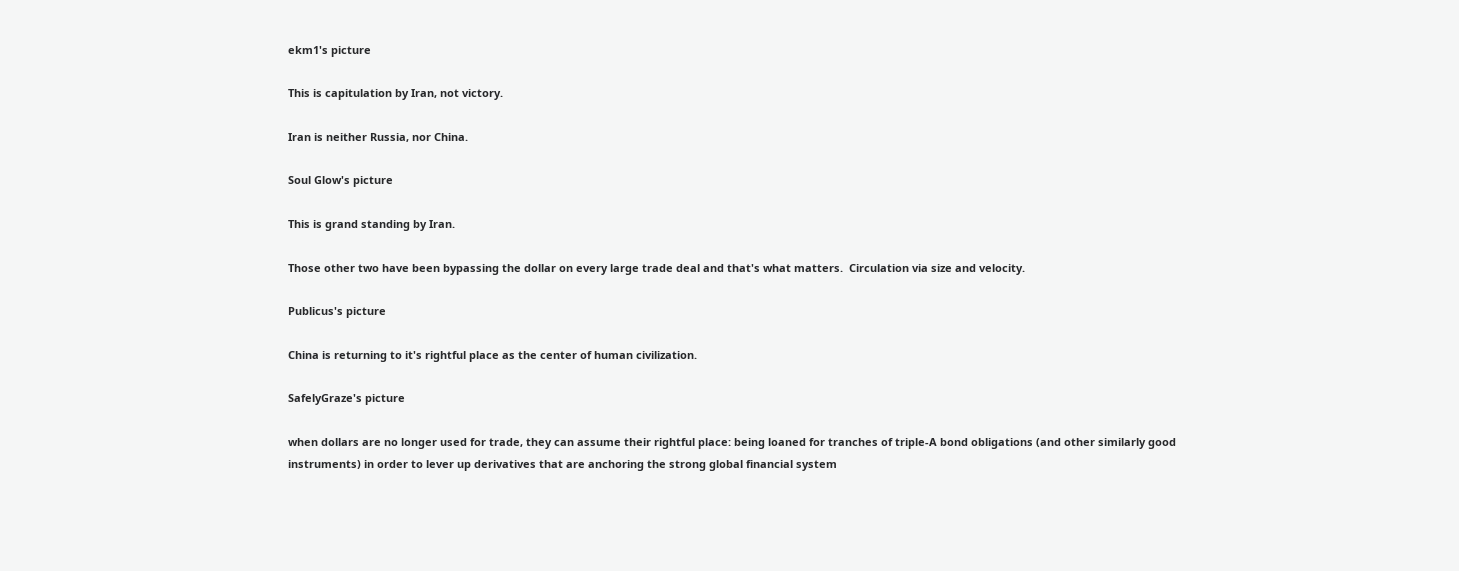ekm1's picture

This is capitulation by Iran, not victory.

Iran is neither Russia, nor China.

Soul Glow's picture

This is grand standing by Iran.

Those other two have been bypassing the dollar on every large trade deal and that's what matters.  Circulation via size and velocity.

Publicus's picture

China is returning to it's rightful place as the center of human civilization.

SafelyGraze's picture

when dollars are no longer used for trade, they can assume their rightful place: being loaned for tranches of triple-A bond obligations (and other similarly good instruments) in order to lever up derivatives that are anchoring the strong global financial system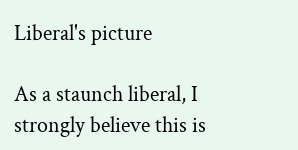Liberal's picture

As a staunch liberal, I strongly believe this is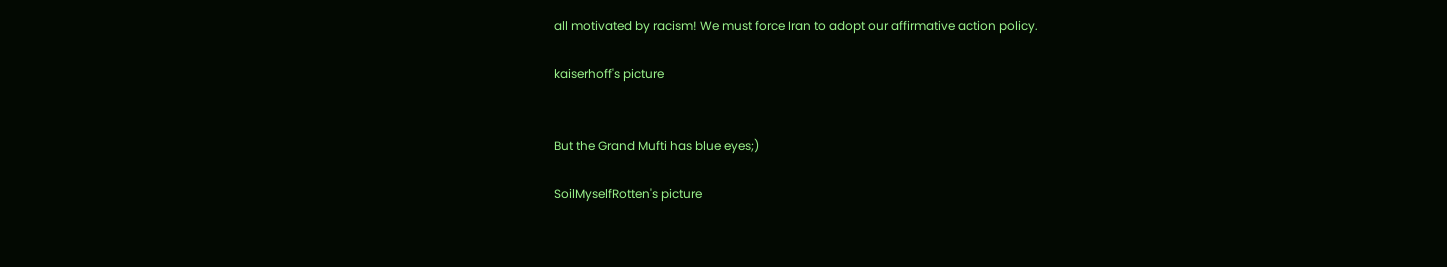all motivated by racism! We must force Iran to adopt our affirmative action policy.

kaiserhoff's picture


But the Grand Mufti has blue eyes;)

SoilMyselfRotten's picture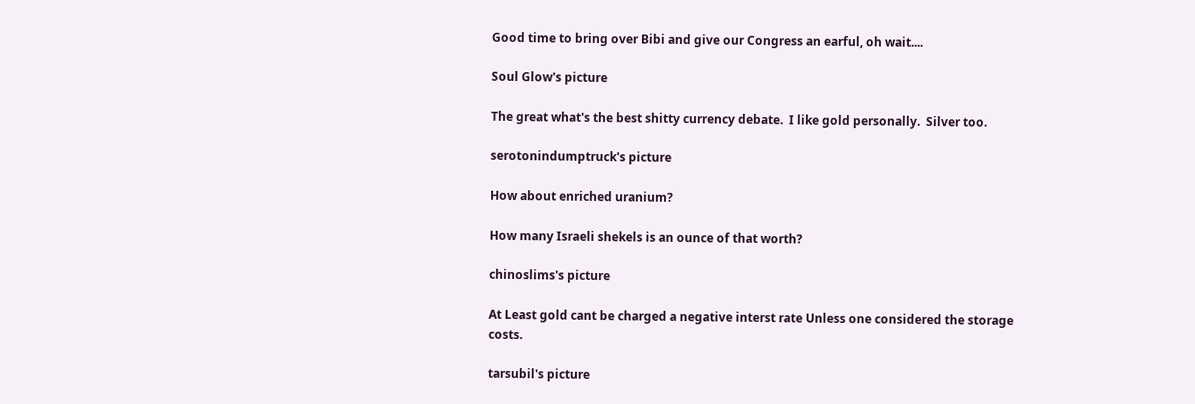Good time to bring over Bibi and give our Congress an earful, oh wait....

Soul Glow's picture

The great what's the best shitty currency debate.  I like gold personally.  Silver too.

serotonindumptruck's picture

How about enriched uranium?

How many Israeli shekels is an ounce of that worth?

chinoslims's picture

At Least gold cant be charged a negative interst rate Unless one considered the storage costs.

tarsubil's picture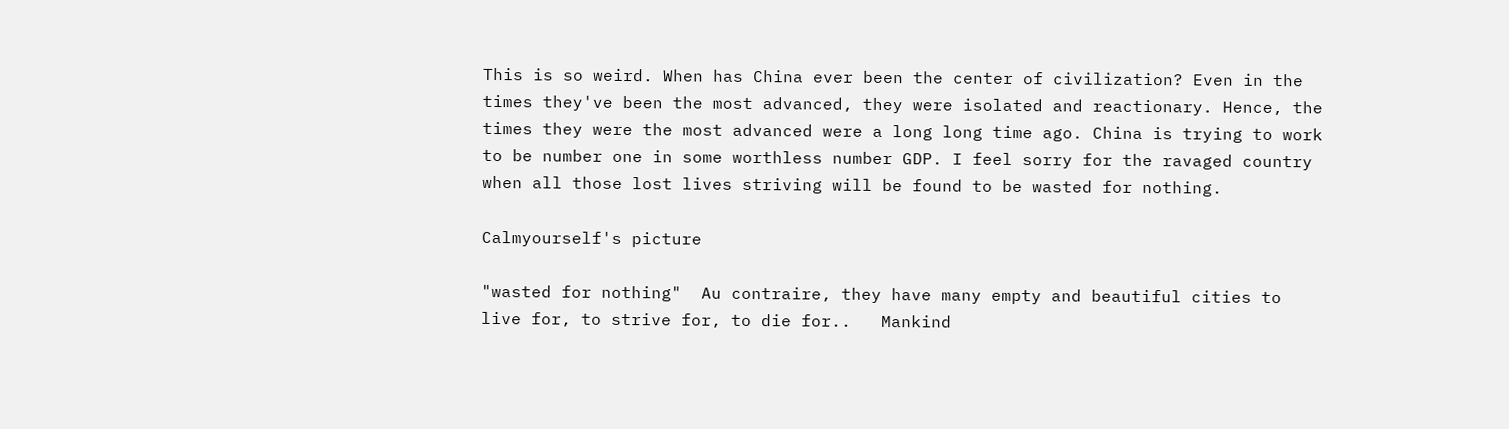This is so weird. When has China ever been the center of civilization? Even in the times they've been the most advanced, they were isolated and reactionary. Hence, the times they were the most advanced were a long long time ago. China is trying to work to be number one in some worthless number GDP. I feel sorry for the ravaged country when all those lost lives striving will be found to be wasted for nothing.

Calmyourself's picture

"wasted for nothing"  Au contraire, they have many empty and beautiful cities to live for, to strive for, to die for..   Mankind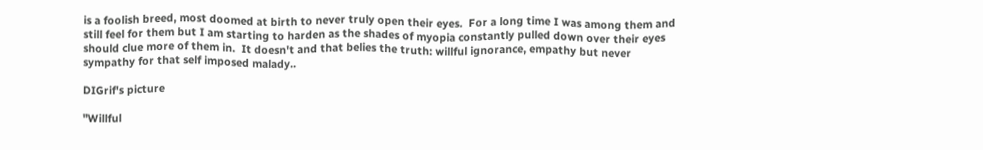is a foolish breed, most doomed at birth to never truly open their eyes.  For a long time I was among them and still feel for them but I am starting to harden as the shades of myopia constantly pulled down over their eyes should clue more of them in.  It doesn't and that belies the truth: willful ignorance, empathy but never sympathy for that self imposed malady..

DIGrif's picture

"Willful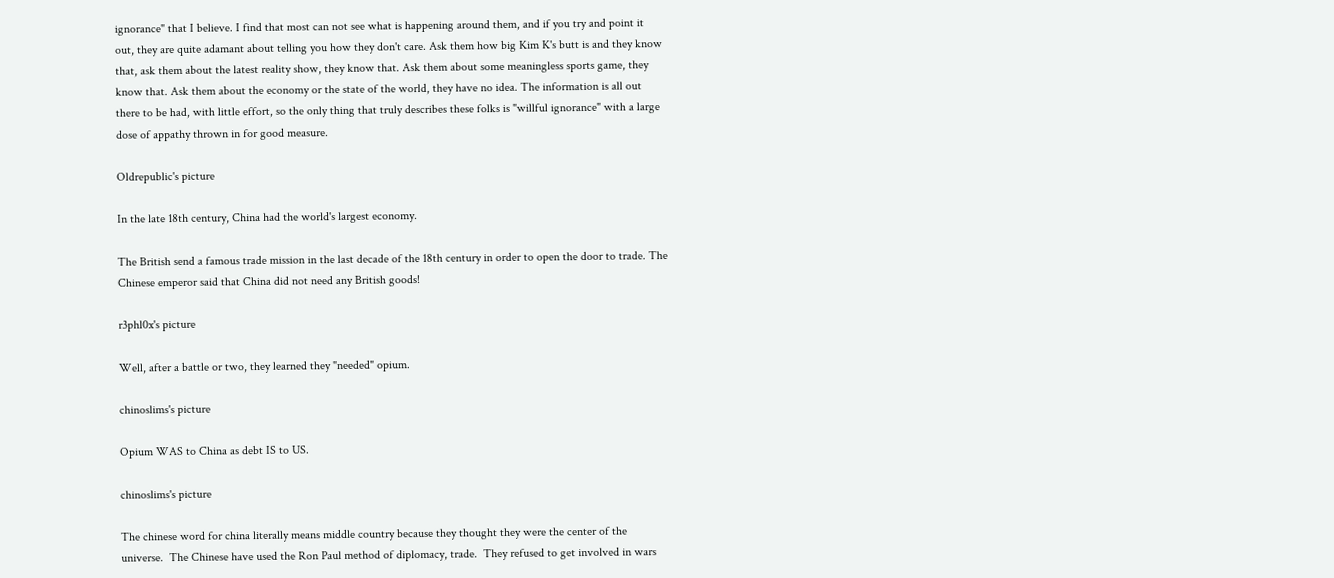ignorance" that I believe. I find that most can not see what is happening around them, and if you try and point it out, they are quite adamant about telling you how they don't care. Ask them how big Kim K's butt is and they know that, ask them about the latest reality show, they know that. Ask them about some meaningless sports game, they know that. Ask them about the economy or the state of the world, they have no idea. The information is all out there to be had, with little effort, so the only thing that truly describes these folks is "willful ignorance" with a large dose of appathy thrown in for good measure.

Oldrepublic's picture

In the late 18th century, China had the world's largest economy.

The British send a famous trade mission in the last decade of the 18th century in order to open the door to trade. The Chinese emperor said that China did not need any British goods!

r3phl0x's picture

Well, after a battle or two, they learned they "needed" opium.

chinoslims's picture

Opium WAS to China as debt IS to US.

chinoslims's picture

The chinese word for china literally means middle country because they thought they were the center of the universe.  The Chinese have used the Ron Paul method of diplomacy, trade.  They refused to get involved in wars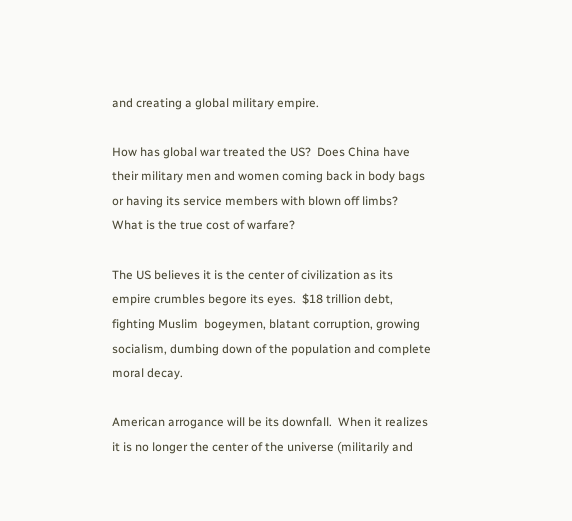and creating a global military empire.

How has global war treated the US?  Does China have their military men and women coming back in body bags or having its service members with blown off limbs?  What is the true cost of warfare?

The US believes it is the center of civilization as its empire crumbles begore its eyes.  $18 trillion debt, fighting Muslim  bogeymen, blatant corruption, growing socialism, dumbing down of the population and complete moral decay.

American arrogance will be its downfall.  When it realizes it is no longer the center of the universe (militarily and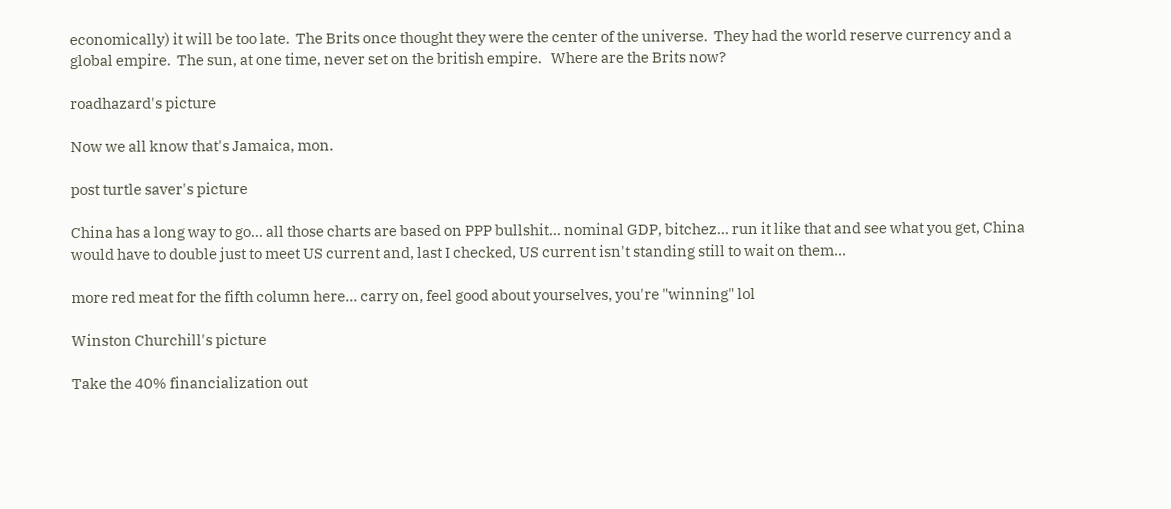economically) it will be too late.  The Brits once thought they were the center of the universe.  They had the world reserve currency and a global empire.  The sun, at one time, never set on the british empire.   Where are the Brits now?

roadhazard's picture

Now we all know that's Jamaica, mon.

post turtle saver's picture

China has a long way to go... all those charts are based on PPP bullshit... nominal GDP, bitchez... run it like that and see what you get, China would have to double just to meet US current and, last I checked, US current isn't standing still to wait on them...

more red meat for the fifth column here... carry on, feel good about yourselves, you're "winning" lol

Winston Churchill's picture

Take the 40% financialization out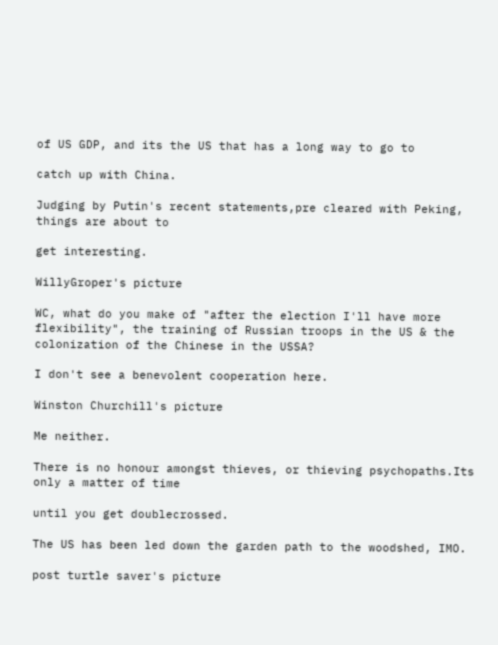of US GDP, and its the US that has a long way to go to

catch up with China.

Judging by Putin's recent statements,pre cleared with Peking, things are about to

get interesting.

WillyGroper's picture

WC, what do you make of "after the election I'll have more flexibility", the training of Russian troops in the US & the colonization of the Chinese in the USSA?

I don't see a benevolent cooperation here.

Winston Churchill's picture

Me neither.

There is no honour amongst thieves, or thieving psychopaths.Its only a matter of time

until you get doublecrossed.

The US has been led down the garden path to the woodshed, IMO.

post turtle saver's picture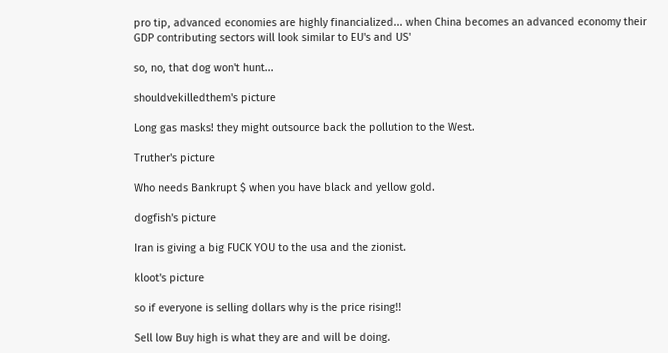pro tip, advanced economies are highly financialized... when China becomes an advanced economy their GDP contributing sectors will look similar to EU's and US'

so, no, that dog won't hunt...

shouldvekilledthem's picture

Long gas masks! they might outsource back the pollution to the West.

Truther's picture

Who needs Bankrupt $ when you have black and yellow gold.

dogfish's picture

Iran is giving a big FUCK YOU to the usa and the zionist.

kloot's picture

so if everyone is selling dollars why is the price rising!!

Sell low Buy high is what they are and will be doing.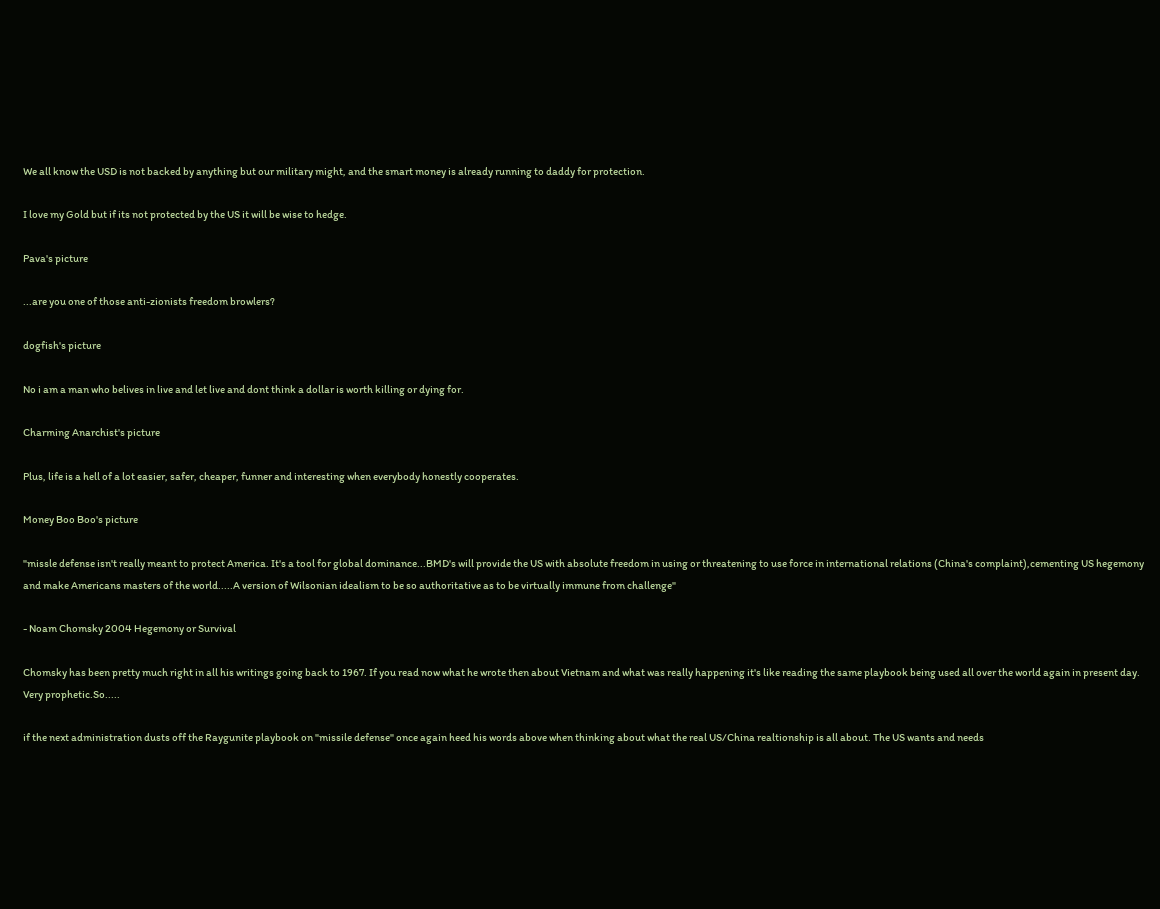We all know the USD is not backed by anything but our military might, and the smart money is already running to daddy for protection.

I love my Gold but if its not protected by the US it will be wise to hedge.

Pava's picture

...are you one of those anti-zionists freedom browlers?

dogfish's picture

No i am a man who belives in live and let live and dont think a dollar is worth killing or dying for.

Charming Anarchist's picture

Plus, life is a hell of a lot easier, safer, cheaper, funner and interesting when everybody honestly cooperates.

Money Boo Boo's picture

"missle defense isn't really meant to protect America. It's a tool for global dominance...BMD's will provide the US with absolute freedom in using or threatening to use force in international relations (China's complaint),cementing US hegemony and make Americans masters of the world.....A version of Wilsonian idealism to be so authoritative as to be virtually immune from challenge"

- Noam Chomsky 2004 Hegemony or Survival

Chomsky has been pretty much right in all his writings going back to 1967. If you read now what he wrote then about Vietnam and what was really happening it's like reading the same playbook being used all over the world again in present day. Very prophetic.So.....

if the next administration dusts off the Raygunite playbook on "missile defense" once again heed his words above when thinking about what the real US/China realtionship is all about. The US wants and needs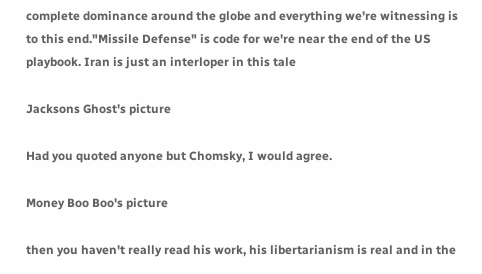complete dominance around the globe and everything we're witnessing is to this end."Missile Defense" is code for we're near the end of the US playbook. Iran is just an interloper in this tale

Jacksons Ghost's picture

Had you quoted anyone but Chomsky, I would agree.

Money Boo Boo's picture

then you haven't really read his work, his libertarianism is real and in the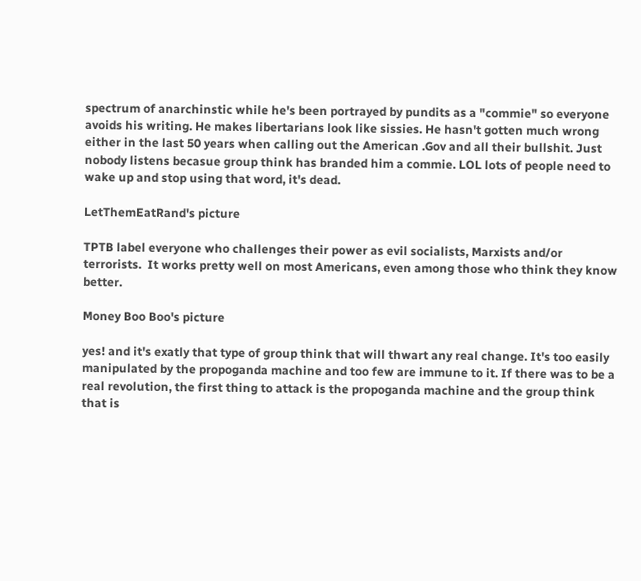spectrum of anarchinstic while he's been portrayed by pundits as a "commie" so everyone avoids his writing. He makes libertarians look like sissies. He hasn't gotten much wrong either in the last 50 years when calling out the American .Gov and all their bullshit. Just nobody listens becasue group think has branded him a commie. LOL lots of people need to wake up and stop using that word, it's dead.

LetThemEatRand's picture

TPTB label everyone who challenges their power as evil socialists, Marxists and/or terrorists.  It works pretty well on most Americans, even among those who think they know better.

Money Boo Boo's picture

yes! and it's exatly that type of group think that will thwart any real change. It's too easily manipulated by the propoganda machine and too few are immune to it. If there was to be a real revolution, the first thing to attack is the propoganda machine and the group think that is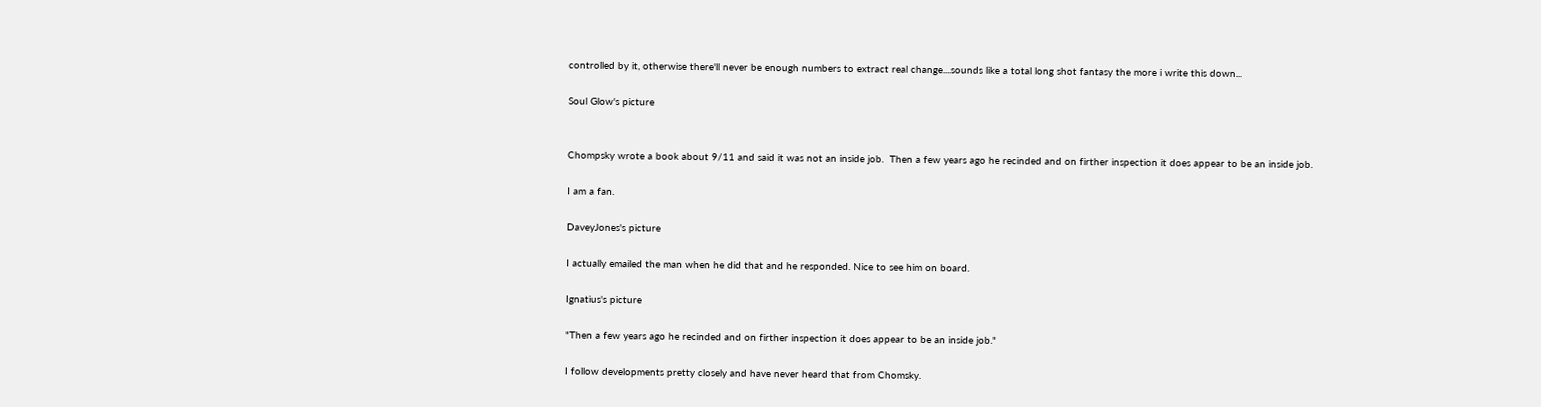controlled by it, otherwise there'll never be enough numbers to extract real change....sounds like a total long shot fantasy the more i write this down...

Soul Glow's picture


Chompsky wrote a book about 9/11 and said it was not an inside job.  Then a few years ago he recinded and on firther inspection it does appear to be an inside job.

I am a fan.

DaveyJones's picture

I actually emailed the man when he did that and he responded. Nice to see him on board.

Ignatius's picture

"Then a few years ago he recinded and on firther inspection it does appear to be an inside job."

I follow developments pretty closely and have never heard that from Chomsky.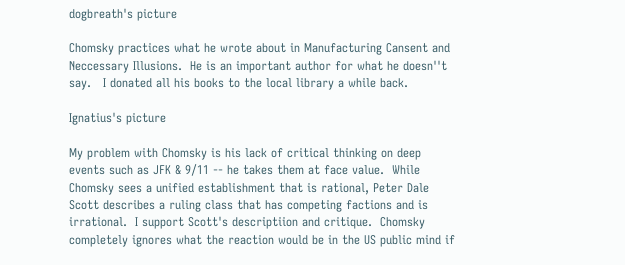dogbreath's picture

Chomsky practices what he wrote about in Manufacturing Cansent and Neccessary Illusions.  He is an important author for what he doesn''t say.   I donated all his books to the local library a while back.

Ignatius's picture

My problem with Chomsky is his lack of critical thinking on deep events such as JFK & 9/11 -- he takes them at face value.  While Chomsky sees a unified establishment that is rational, Peter Dale Scott describes a ruling class that has competing factions and is irrational.  I support Scott's descriptiion and critique.  Chomsky completely ignores what the reaction would be in the US public mind if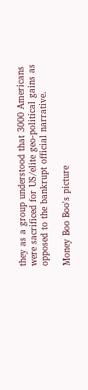they as a group understood that 3000 Americans were sacrificed for US/elite geo-political gains as opposed to the bankrupt official narrative.

Money Boo Boo's picture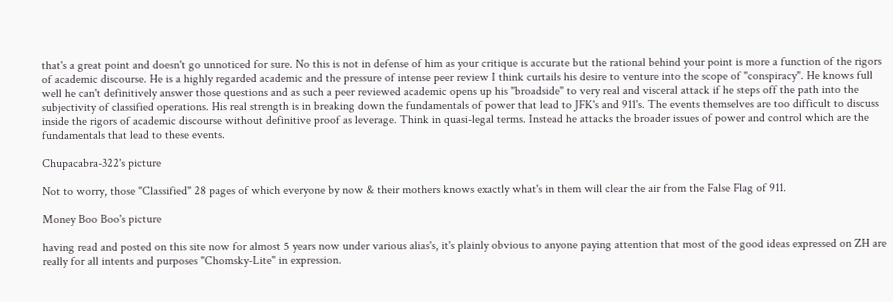that's a great point and doesn't go unnoticed for sure. No this is not in defense of him as your critique is accurate but the rational behind your point is more a function of the rigors of academic discourse. He is a highly regarded academic and the pressure of intense peer review I think curtails his desire to venture into the scope of "conspiracy". He knows full well he can't definitively answer those questions and as such a peer reviewed academic opens up his "broadside" to very real and visceral attack if he steps off the path into the subjectivity of classified operations. His real strength is in breaking down the fundamentals of power that lead to JFK's and 911's. The events themselves are too difficult to discuss inside the rigors of academic discourse without definitive proof as leverage. Think in quasi-legal terms. Instead he attacks the broader issues of power and control which are the fundamentals that lead to these events.

Chupacabra-322's picture

Not to worry, those "Classified" 28 pages of which everyone by now & their mothers knows exactly what's in them will clear the air from the False Flag of 911.

Money Boo Boo's picture

having read and posted on this site now for almost 5 years now under various alias's, it's plainly obvious to anyone paying attention that most of the good ideas expressed on ZH are really for all intents and purposes "Chomsky-Lite" in expression.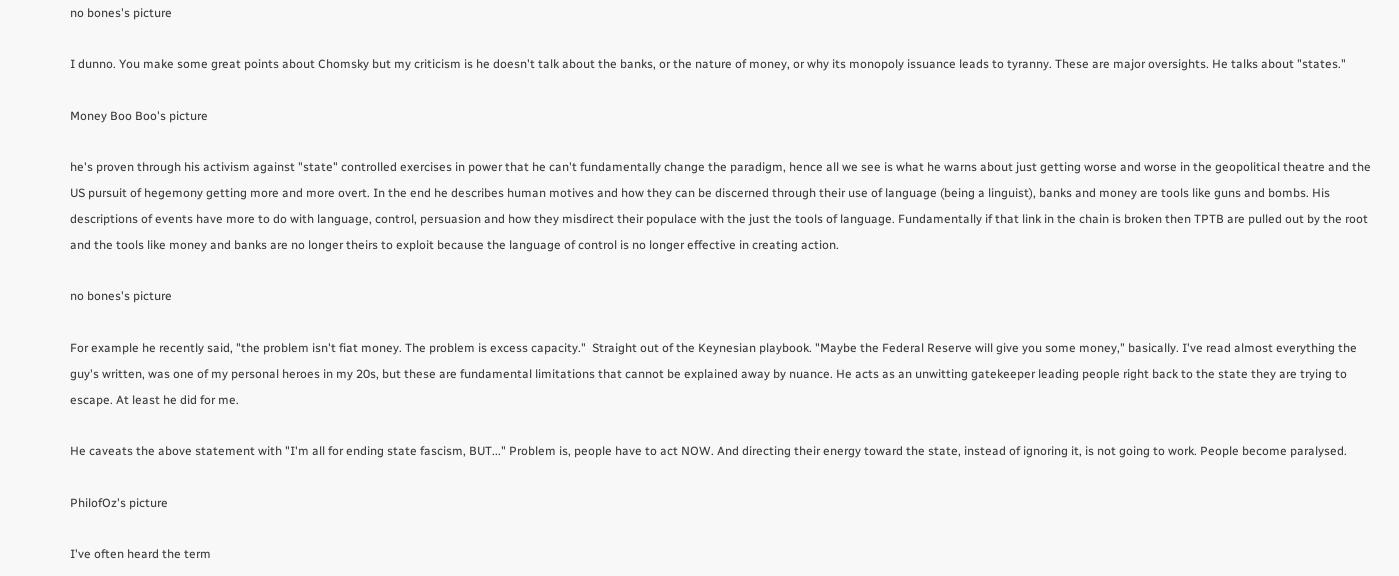no bones's picture

I dunno. You make some great points about Chomsky but my criticism is he doesn't talk about the banks, or the nature of money, or why its monopoly issuance leads to tyranny. These are major oversights. He talks about "states."

Money Boo Boo's picture

he's proven through his activism against "state" controlled exercises in power that he can't fundamentally change the paradigm, hence all we see is what he warns about just getting worse and worse in the geopolitical theatre and the US pursuit of hegemony getting more and more overt. In the end he describes human motives and how they can be discerned through their use of language (being a linguist), banks and money are tools like guns and bombs. His descriptions of events have more to do with language, control, persuasion and how they misdirect their populace with the just the tools of language. Fundamentally if that link in the chain is broken then TPTB are pulled out by the root and the tools like money and banks are no longer theirs to exploit because the language of control is no longer effective in creating action.

no bones's picture

For example he recently said, "the problem isn't fiat money. The problem is excess capacity."  Straight out of the Keynesian playbook. "Maybe the Federal Reserve will give you some money," basically. I've read almost everything the guy's written, was one of my personal heroes in my 20s, but these are fundamental limitations that cannot be explained away by nuance. He acts as an unwitting gatekeeper leading people right back to the state they are trying to escape. At least he did for me.

He caveats the above statement with "I'm all for ending state fascism, BUT..." Problem is, people have to act NOW. And directing their energy toward the state, instead of ignoring it, is not going to work. People become paralysed.

PhilofOz's picture

I've often heard the term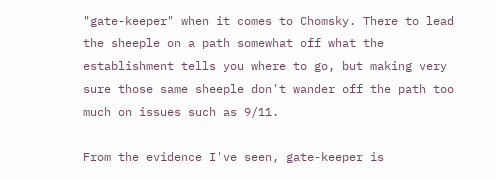"gate-keeper" when it comes to Chomsky. There to lead the sheeple on a path somewhat off what the establishment tells you where to go, but making very sure those same sheeple don't wander off the path too much on issues such as 9/11.

From the evidence I've seen, gate-keeper is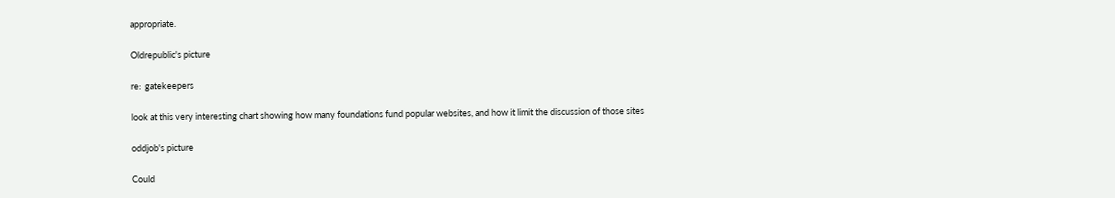appropriate.

Oldrepublic's picture

re:  gatekeepers

look at this very interesting chart showing how many foundations fund popular websites, and how it limit the discussion of those sites

oddjob's picture

Could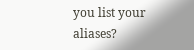you list your aliases?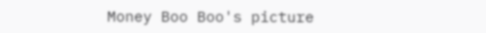Money Boo Boo's picture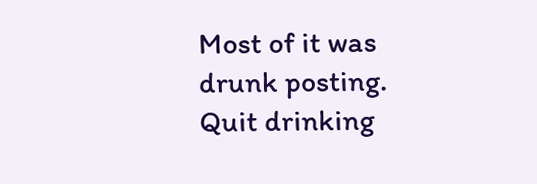Most of it was drunk posting. Quit drinking